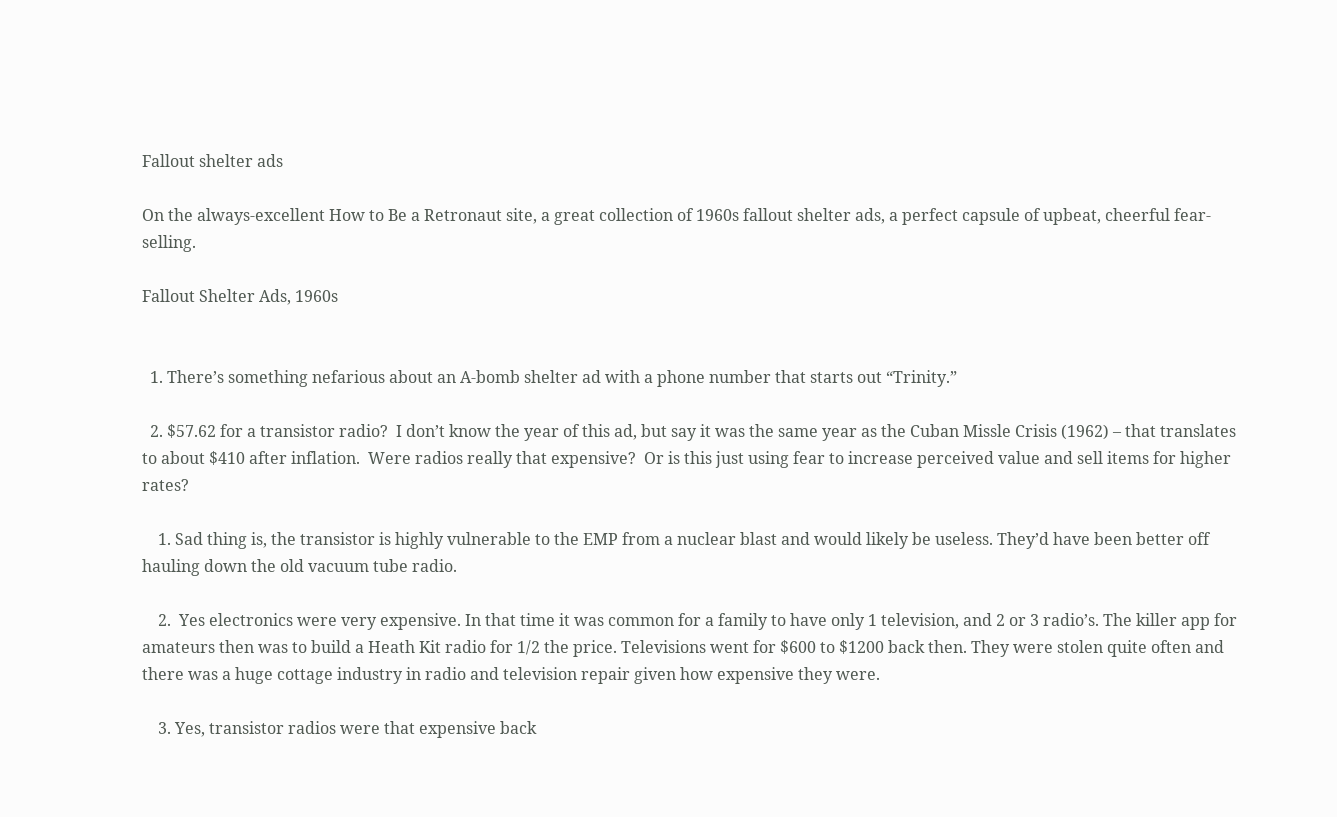Fallout shelter ads

On the always-excellent How to Be a Retronaut site, a great collection of 1960s fallout shelter ads, a perfect capsule of upbeat, cheerful fear-selling.

Fallout Shelter Ads, 1960s


  1. There’s something nefarious about an A-bomb shelter ad with a phone number that starts out “Trinity.”

  2. $57.62 for a transistor radio?  I don’t know the year of this ad, but say it was the same year as the Cuban Missle Crisis (1962) – that translates to about $410 after inflation.  Were radios really that expensive?  Or is this just using fear to increase perceived value and sell items for higher rates?

    1. Sad thing is, the transistor is highly vulnerable to the EMP from a nuclear blast and would likely be useless. They’d have been better off hauling down the old vacuum tube radio.

    2.  Yes electronics were very expensive. In that time it was common for a family to have only 1 television, and 2 or 3 radio’s. The killer app for amateurs then was to build a Heath Kit radio for 1/2 the price. Televisions went for $600 to $1200 back then. They were stolen quite often and there was a huge cottage industry in radio and television repair given how expensive they were.

    3. Yes, transistor radios were that expensive back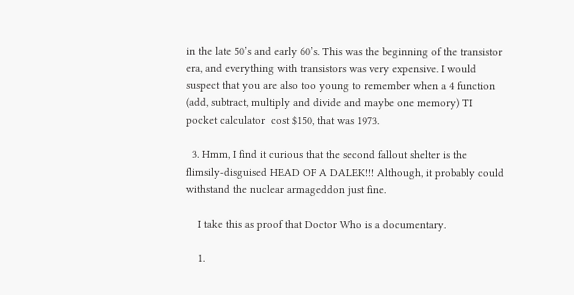in the late 50’s and early 60’s. This was the beginning of the transistor era, and everything with transistors was very expensive. I would suspect that you are also too young to remember when a 4 function (add, subtract, multiply and divide and maybe one memory) TI pocket calculator  cost $150, that was 1973.

  3. Hmm, I find it curious that the second fallout shelter is the flimsily-disguised HEAD OF A DALEK!!! Although, it probably could withstand the nuclear armageddon just fine.

    I take this as proof that Doctor Who is a documentary.

    1.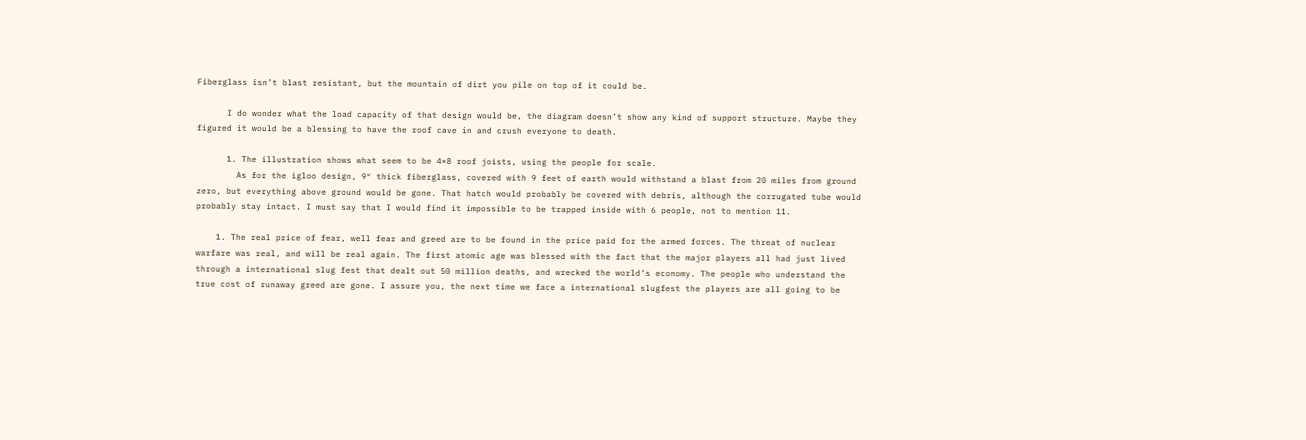Fiberglass isn’t blast resistant, but the mountain of dirt you pile on top of it could be.

      I do wonder what the load capacity of that design would be, the diagram doesn’t show any kind of support structure. Maybe they figured it would be a blessing to have the roof cave in and crush everyone to death.

      1. The illustration shows what seem to be 4×8 roof joists, using the people for scale.
        As for the igloo design, 9″ thick fiberglass, covered with 9 feet of earth would withstand a blast from 20 miles from ground zero, but everything above ground would be gone. That hatch would probably be covered with debris, although the corrugated tube would probably stay intact. I must say that I would find it impossible to be trapped inside with 6 people, not to mention 11.

    1. The real price of fear, well fear and greed are to be found in the price paid for the armed forces. The threat of nuclear warfare was real, and will be real again. The first atomic age was blessed with the fact that the major players all had just lived through a international slug fest that dealt out 50 million deaths, and wrecked the world’s economy. The people who understand the true cost of runaway greed are gone. I assure you, the next time we face a international slugfest the players are all going to be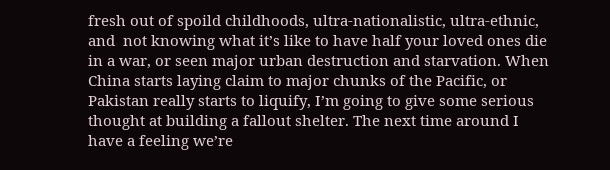fresh out of spoild childhoods, ultra-nationalistic, ultra-ethnic, and  not knowing what it’s like to have half your loved ones die in a war, or seen major urban destruction and starvation. When China starts laying claim to major chunks of the Pacific, or Pakistan really starts to liquify, I’m going to give some serious thought at building a fallout shelter. The next time around I have a feeling we’re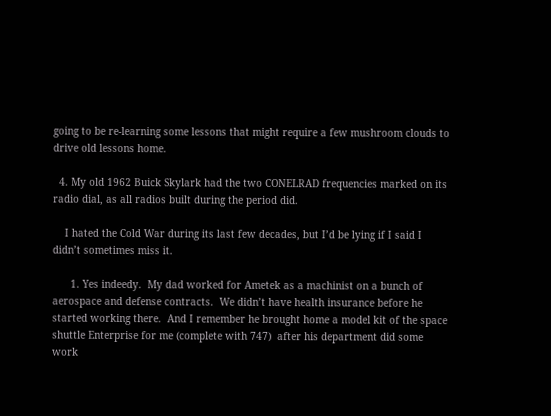going to be re-learning some lessons that might require a few mushroom clouds to drive old lessons home.

  4. My old 1962 Buick Skylark had the two CONELRAD frequencies marked on its radio dial, as all radios built during the period did.

    I hated the Cold War during its last few decades, but I’d be lying if I said I didn’t sometimes miss it.

      1. Yes indeedy.  My dad worked for Ametek as a machinist on a bunch of aerospace and defense contracts.  We didn’t have health insurance before he started working there.  And I remember he brought home a model kit of the space shuttle Enterprise for me (complete with 747)  after his department did some work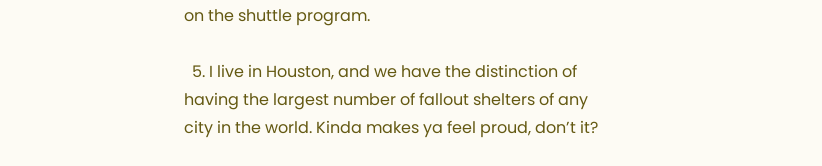on the shuttle program.

  5. I live in Houston, and we have the distinction of having the largest number of fallout shelters of any city in the world. Kinda makes ya feel proud, don’t it?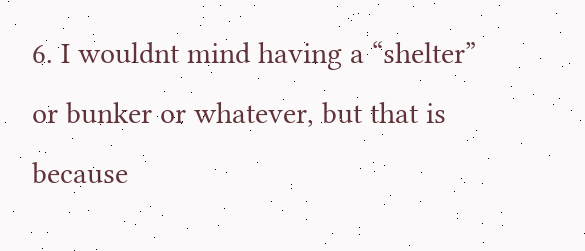6. I wouldnt mind having a “shelter” or bunker or whatever, but that is because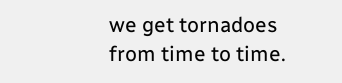we get tornadoes from time to time.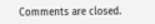Comments are closed.